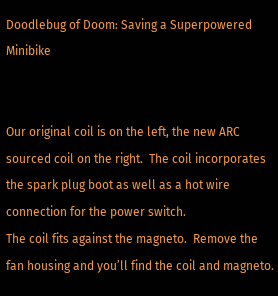Doodlebug of Doom: Saving a Superpowered Minibike


Our original coil is on the left, the new ARC sourced coil on the right.  The coil incorporates the spark plug boot as well as a hot wire connection for the power switch.
The coil fits against the magneto.  Remove the fan housing and you’ll find the coil and magneto.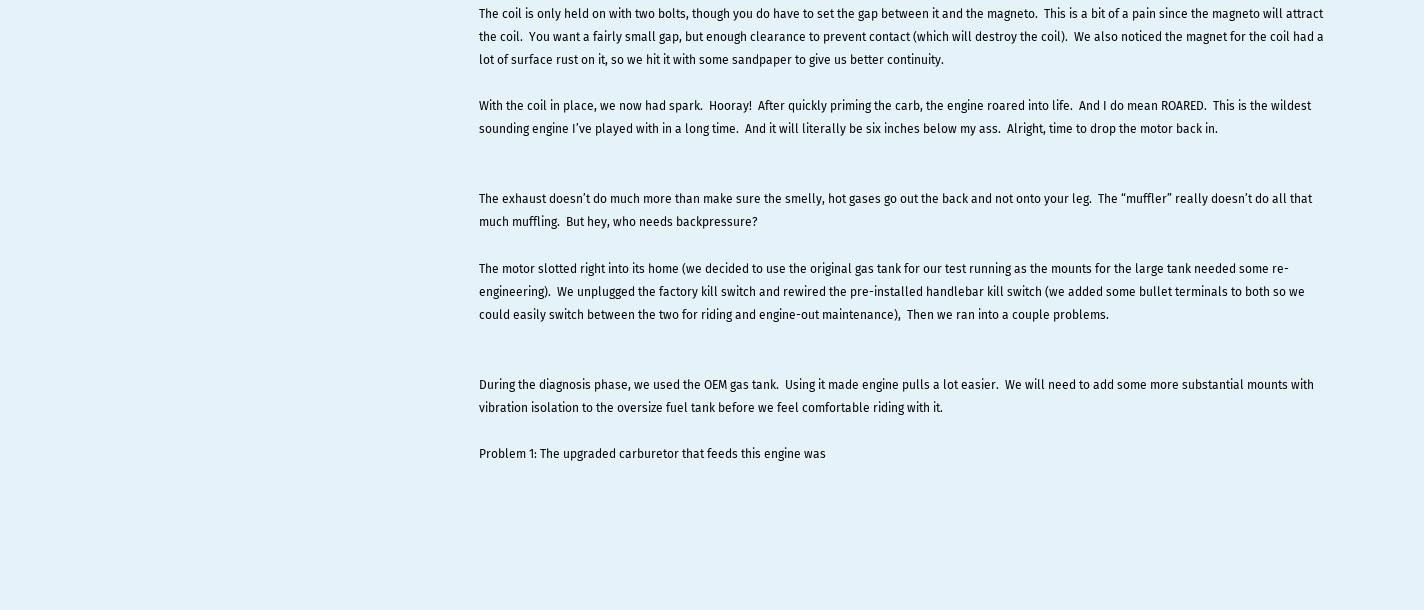The coil is only held on with two bolts, though you do have to set the gap between it and the magneto.  This is a bit of a pain since the magneto will attract the coil.  You want a fairly small gap, but enough clearance to prevent contact (which will destroy the coil).  We also noticed the magnet for the coil had a lot of surface rust on it, so we hit it with some sandpaper to give us better continuity.

With the coil in place, we now had spark.  Hooray!  After quickly priming the carb, the engine roared into life.  And I do mean ROARED.  This is the wildest sounding engine I’ve played with in a long time.  And it will literally be six inches below my ass.  Alright, time to drop the motor back in.


The exhaust doesn’t do much more than make sure the smelly, hot gases go out the back and not onto your leg.  The “muffler” really doesn’t do all that much muffling.  But hey, who needs backpressure?

The motor slotted right into its home (we decided to use the original gas tank for our test running as the mounts for the large tank needed some re-engineering).  We unplugged the factory kill switch and rewired the pre-installed handlebar kill switch (we added some bullet terminals to both so we could easily switch between the two for riding and engine-out maintenance),  Then we ran into a couple problems.


During the diagnosis phase, we used the OEM gas tank.  Using it made engine pulls a lot easier.  We will need to add some more substantial mounts with vibration isolation to the oversize fuel tank before we feel comfortable riding with it.

Problem 1: The upgraded carburetor that feeds this engine was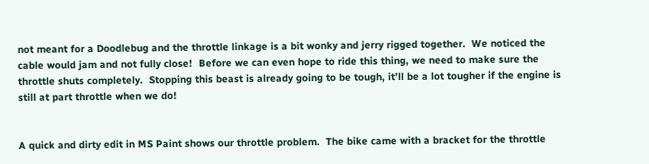not meant for a Doodlebug and the throttle linkage is a bit wonky and jerry rigged together.  We noticed the cable would jam and not fully close!  Before we can even hope to ride this thing, we need to make sure the throttle shuts completely.  Stopping this beast is already going to be tough, it’ll be a lot tougher if the engine is still at part throttle when we do!


A quick and dirty edit in MS Paint shows our throttle problem.  The bike came with a bracket for the throttle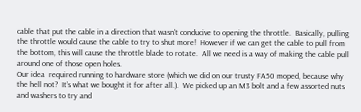cable that put the cable in a direction that wasn't conducive to opening the throttle.  Basically, pulling the throttle would cause the cable to try to shut more!  However if we can get the cable to pull from the bottom, this will cause the throttle blade to rotate.  All we need is a way of making the cable pull around one of those open holes.
Our idea  required running to hardware store (which we did on our trusty FA50 moped, because why the hell not?  It’s what we bought it for after all.).  We picked up an M3 bolt and a few assorted nuts and washers to try and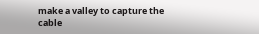make a valley to capture the cable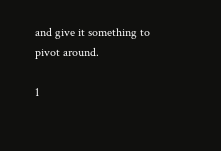and give it something to pivot around.

1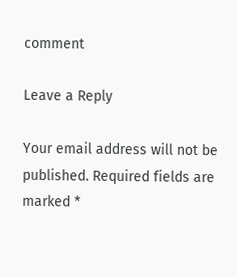comment

Leave a Reply

Your email address will not be published. Required fields are marked *